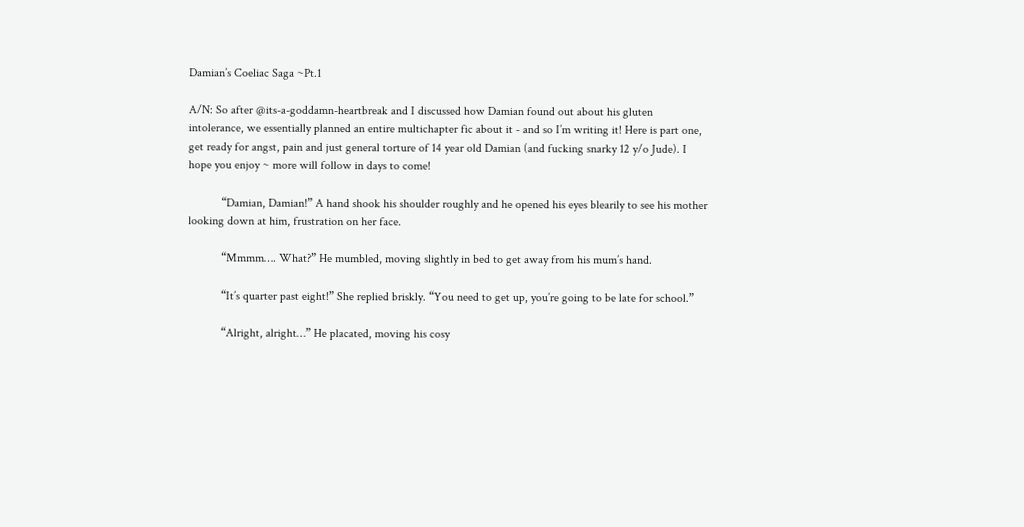Damian’s Coeliac Saga ~Pt.1

A/N: So after @its-a-goddamn-heartbreak and I discussed how Damian found out about his gluten intolerance, we essentially planned an entire multichapter fic about it - and so I’m writing it! Here is part one, get ready for angst, pain and just general torture of 14 year old Damian (and fucking snarky 12 y/o Jude). I hope you enjoy ~ more will follow in days to come!

           “Damian, Damian!” A hand shook his shoulder roughly and he opened his eyes blearily to see his mother looking down at him, frustration on her face.

           “Mmmm…. What?” He mumbled, moving slightly in bed to get away from his mum’s hand.

           “It’s quarter past eight!” She replied briskly. “You need to get up, you’re going to be late for school.”

           “Alright, alright…” He placated, moving his cosy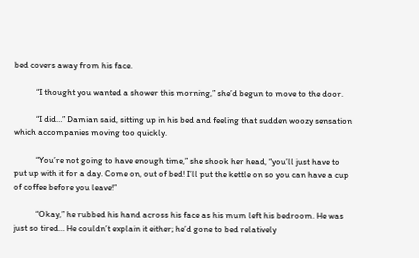bed covers away from his face.

           “I thought you wanted a shower this morning,” she’d begun to move to the door.

           “I did…” Damian said, sitting up in his bed and feeling that sudden woozy sensation which accompanies moving too quickly.

           “You’re not going to have enough time,” she shook her head, “you’ll just have to put up with it for a day. Come on, out of bed! I’ll put the kettle on so you can have a cup of coffee before you leave!”

           “Okay,” he rubbed his hand across his face as his mum left his bedroom. He was just so tired… He couldn’t explain it either; he’d gone to bed relatively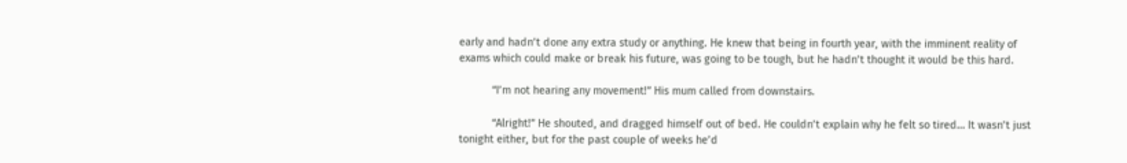early and hadn’t done any extra study or anything. He knew that being in fourth year, with the imminent reality of exams which could make or break his future, was going to be tough, but he hadn’t thought it would be this hard.

           “I’m not hearing any movement!” His mum called from downstairs.

           “Alright!” He shouted, and dragged himself out of bed. He couldn’t explain why he felt so tired… It wasn’t just tonight either, but for the past couple of weeks he’d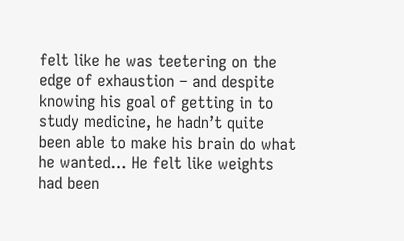felt like he was teetering on the edge of exhaustion – and despite knowing his goal of getting in to study medicine, he hadn’t quite been able to make his brain do what he wanted… He felt like weights had been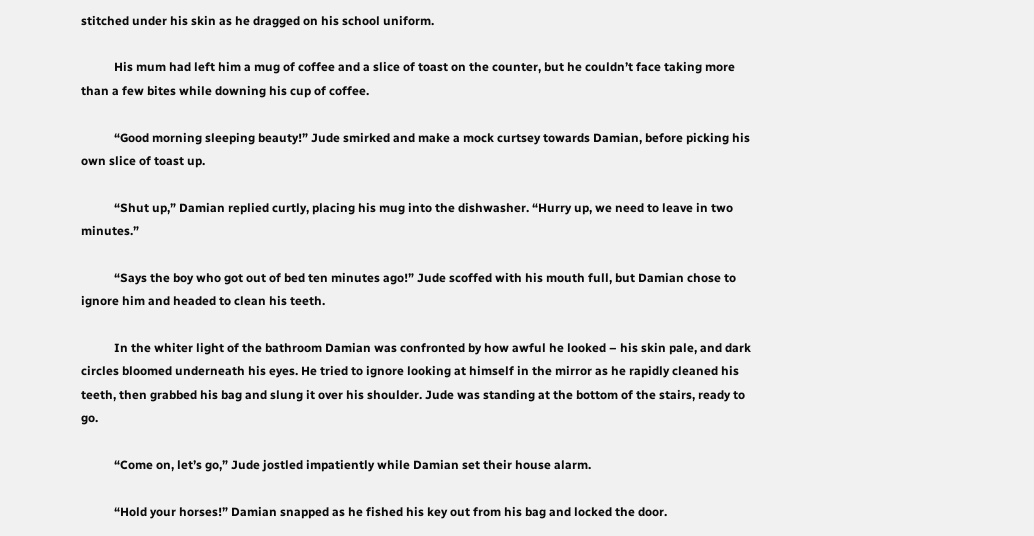stitched under his skin as he dragged on his school uniform.

           His mum had left him a mug of coffee and a slice of toast on the counter, but he couldn’t face taking more than a few bites while downing his cup of coffee.

           “Good morning sleeping beauty!” Jude smirked and make a mock curtsey towards Damian, before picking his own slice of toast up.

           “Shut up,” Damian replied curtly, placing his mug into the dishwasher. “Hurry up, we need to leave in two minutes.”

           “Says the boy who got out of bed ten minutes ago!” Jude scoffed with his mouth full, but Damian chose to ignore him and headed to clean his teeth.

           In the whiter light of the bathroom Damian was confronted by how awful he looked – his skin pale, and dark circles bloomed underneath his eyes. He tried to ignore looking at himself in the mirror as he rapidly cleaned his teeth, then grabbed his bag and slung it over his shoulder. Jude was standing at the bottom of the stairs, ready to go.

           “Come on, let’s go,” Jude jostled impatiently while Damian set their house alarm.

           “Hold your horses!” Damian snapped as he fished his key out from his bag and locked the door.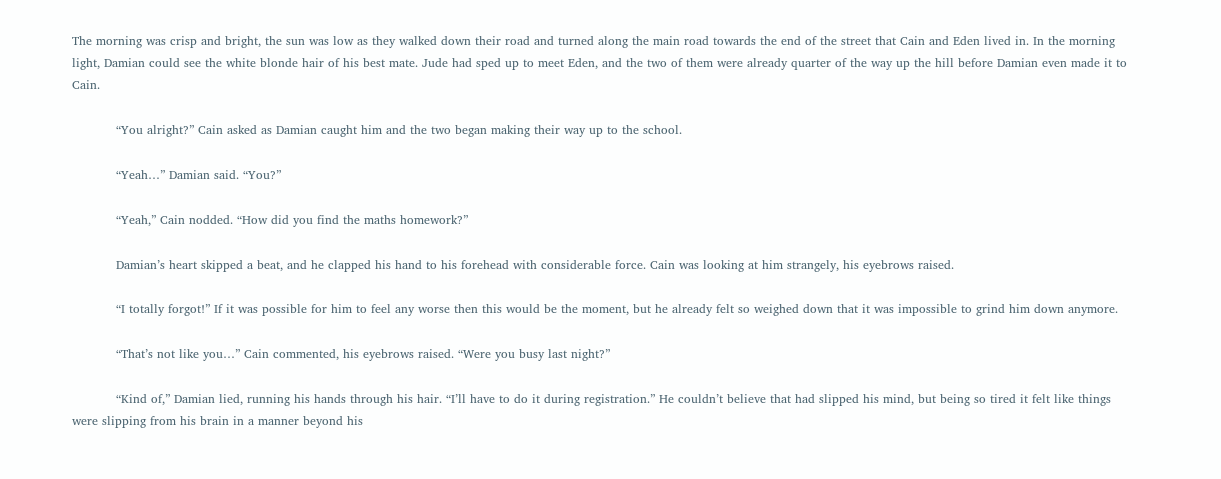The morning was crisp and bright, the sun was low as they walked down their road and turned along the main road towards the end of the street that Cain and Eden lived in. In the morning light, Damian could see the white blonde hair of his best mate. Jude had sped up to meet Eden, and the two of them were already quarter of the way up the hill before Damian even made it to Cain.

           “You alright?” Cain asked as Damian caught him and the two began making their way up to the school.

           “Yeah…” Damian said. “You?”

           “Yeah,” Cain nodded. “How did you find the maths homework?”

           Damian’s heart skipped a beat, and he clapped his hand to his forehead with considerable force. Cain was looking at him strangely, his eyebrows raised.

           “I totally forgot!” If it was possible for him to feel any worse then this would be the moment, but he already felt so weighed down that it was impossible to grind him down anymore.

           “That’s not like you…” Cain commented, his eyebrows raised. “Were you busy last night?”

           “Kind of,” Damian lied, running his hands through his hair. “I’ll have to do it during registration.” He couldn’t believe that had slipped his mind, but being so tired it felt like things were slipping from his brain in a manner beyond his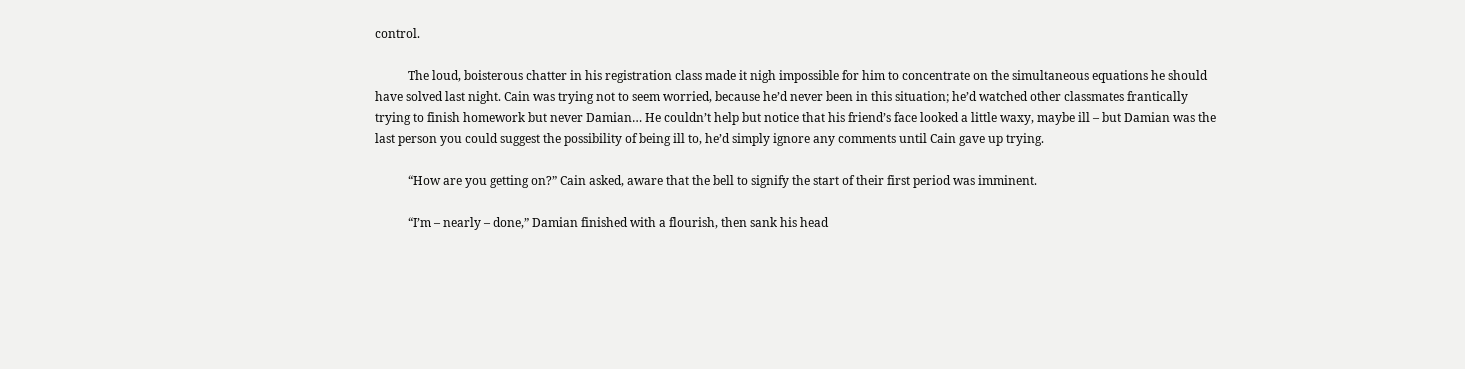control.

           The loud, boisterous chatter in his registration class made it nigh impossible for him to concentrate on the simultaneous equations he should have solved last night. Cain was trying not to seem worried, because he’d never been in this situation; he’d watched other classmates frantically trying to finish homework but never Damian… He couldn’t help but notice that his friend’s face looked a little waxy, maybe ill – but Damian was the last person you could suggest the possibility of being ill to, he’d simply ignore any comments until Cain gave up trying.

           “How are you getting on?” Cain asked, aware that the bell to signify the start of their first period was imminent.

           “I’m – nearly – done,” Damian finished with a flourish, then sank his head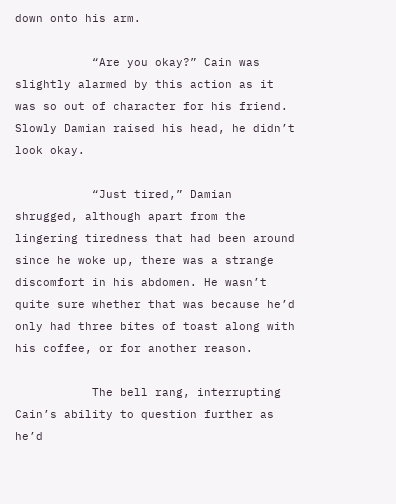down onto his arm.

           “Are you okay?” Cain was slightly alarmed by this action as it was so out of character for his friend. Slowly Damian raised his head, he didn’t look okay.

           “Just tired,” Damian shrugged, although apart from the lingering tiredness that had been around since he woke up, there was a strange discomfort in his abdomen. He wasn’t quite sure whether that was because he’d only had three bites of toast along with his coffee, or for another reason.

           The bell rang, interrupting Cain’s ability to question further as he’d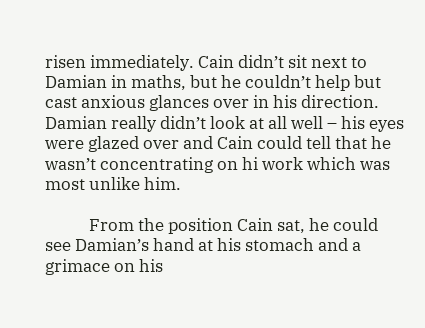risen immediately. Cain didn’t sit next to Damian in maths, but he couldn’t help but cast anxious glances over in his direction. Damian really didn’t look at all well – his eyes were glazed over and Cain could tell that he wasn’t concentrating on hi work which was most unlike him.

           From the position Cain sat, he could see Damian’s hand at his stomach and a grimace on his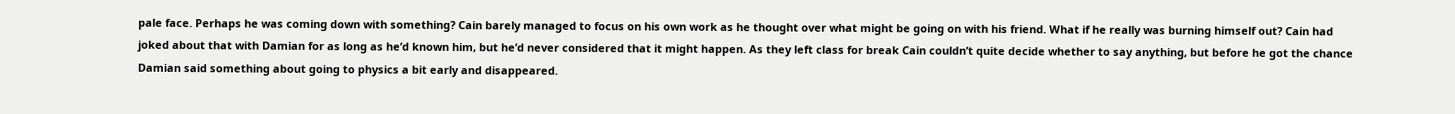pale face. Perhaps he was coming down with something? Cain barely managed to focus on his own work as he thought over what might be going on with his friend. What if he really was burning himself out? Cain had joked about that with Damian for as long as he’d known him, but he’d never considered that it might happen. As they left class for break Cain couldn’t quite decide whether to say anything, but before he got the chance Damian said something about going to physics a bit early and disappeared.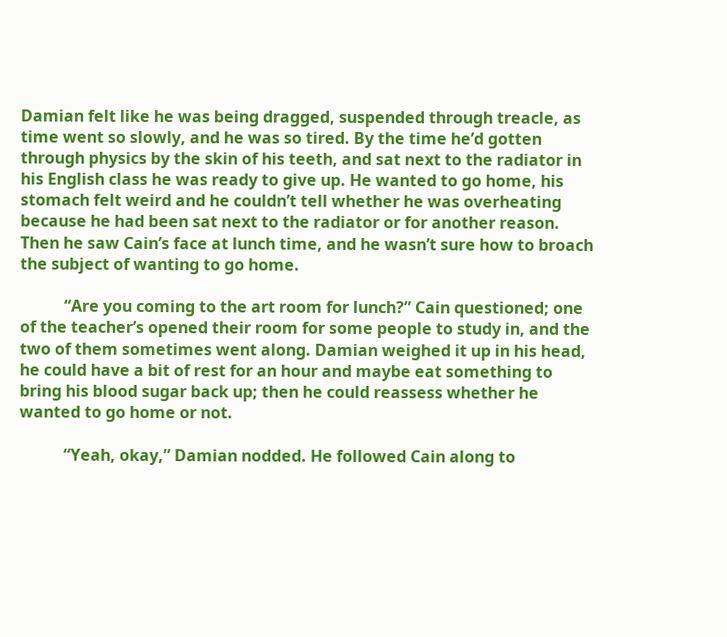Damian felt like he was being dragged, suspended through treacle, as time went so slowly, and he was so tired. By the time he’d gotten through physics by the skin of his teeth, and sat next to the radiator in his English class he was ready to give up. He wanted to go home, his stomach felt weird and he couldn’t tell whether he was overheating because he had been sat next to the radiator or for another reason. Then he saw Cain’s face at lunch time, and he wasn’t sure how to broach the subject of wanting to go home.

           “Are you coming to the art room for lunch?” Cain questioned; one of the teacher’s opened their room for some people to study in, and the two of them sometimes went along. Damian weighed it up in his head, he could have a bit of rest for an hour and maybe eat something to bring his blood sugar back up; then he could reassess whether he wanted to go home or not.

           “Yeah, okay,” Damian nodded. He followed Cain along to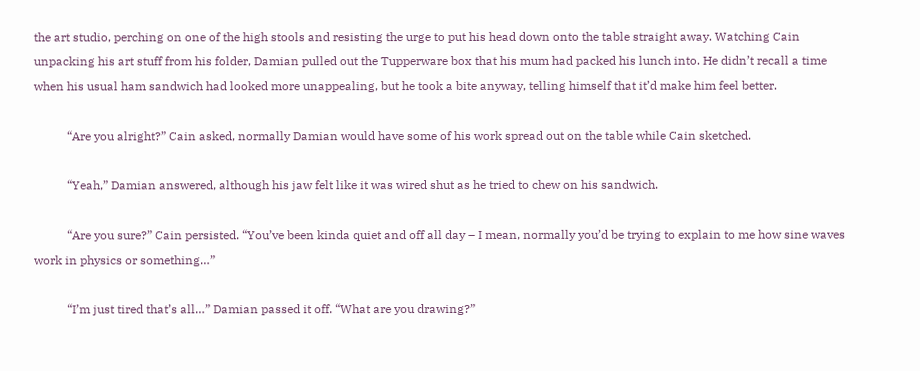the art studio, perching on one of the high stools and resisting the urge to put his head down onto the table straight away. Watching Cain unpacking his art stuff from his folder, Damian pulled out the Tupperware box that his mum had packed his lunch into. He didn’t recall a time when his usual ham sandwich had looked more unappealing, but he took a bite anyway, telling himself that it’d make him feel better.

           “Are you alright?” Cain asked, normally Damian would have some of his work spread out on the table while Cain sketched.

           “Yeah,” Damian answered, although his jaw felt like it was wired shut as he tried to chew on his sandwich.

           “Are you sure?” Cain persisted. “You’ve been kinda quiet and off all day – I mean, normally you’d be trying to explain to me how sine waves work in physics or something…”

           “I’m just tired that’s all…” Damian passed it off. “What are you drawing?”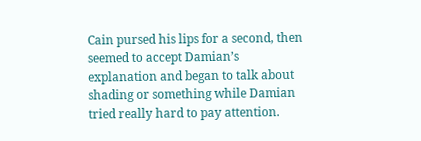Cain pursed his lips for a second, then seemed to accept Damian’s explanation and began to talk about shading or something while Damian tried really hard to pay attention.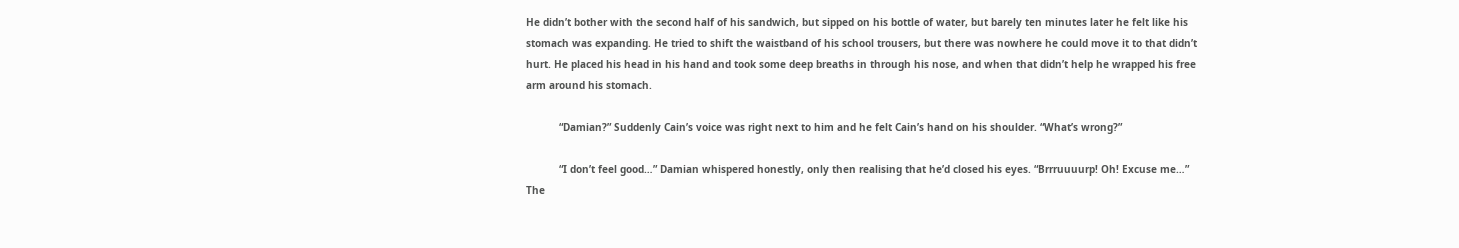He didn’t bother with the second half of his sandwich, but sipped on his bottle of water, but barely ten minutes later he felt like his stomach was expanding. He tried to shift the waistband of his school trousers, but there was nowhere he could move it to that didn’t hurt. He placed his head in his hand and took some deep breaths in through his nose, and when that didn’t help he wrapped his free arm around his stomach.

           “Damian?” Suddenly Cain’s voice was right next to him and he felt Cain’s hand on his shoulder. “What’s wrong?”

           “I don’t feel good…” Damian whispered honestly, only then realising that he’d closed his eyes. “Brrruuuurp! Oh! Excuse me…” The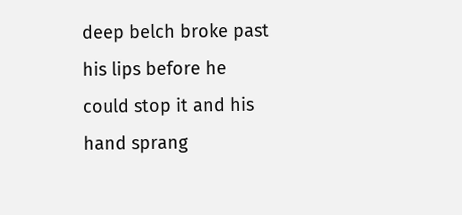deep belch broke past his lips before he could stop it and his hand sprang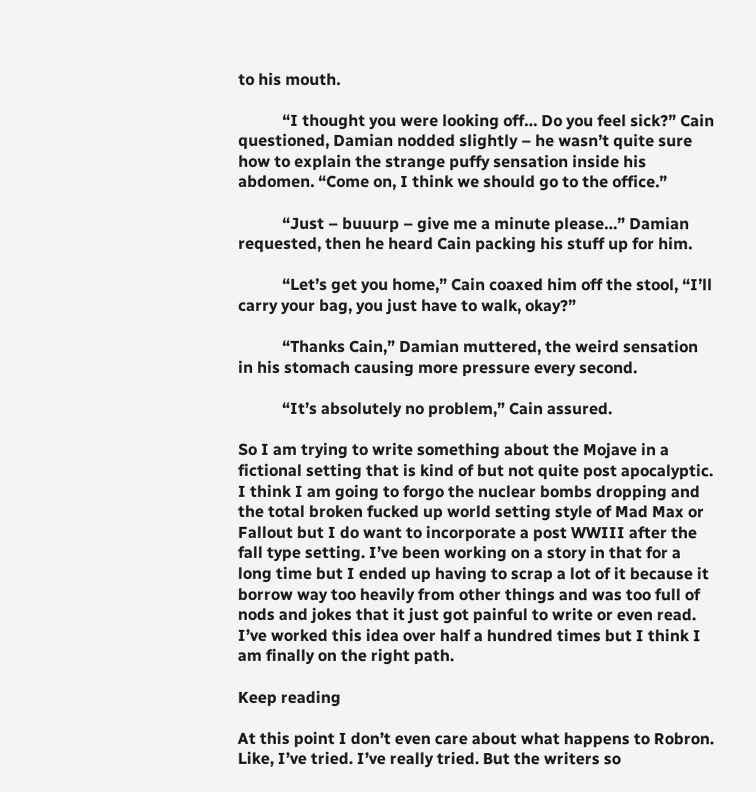to his mouth.

           “I thought you were looking off… Do you feel sick?” Cain questioned, Damian nodded slightly – he wasn’t quite sure how to explain the strange puffy sensation inside his abdomen. “Come on, I think we should go to the office.”

           “Just – buuurp – give me a minute please…” Damian requested, then he heard Cain packing his stuff up for him.

           “Let’s get you home,” Cain coaxed him off the stool, “I’ll carry your bag, you just have to walk, okay?”

           “Thanks Cain,” Damian muttered, the weird sensation in his stomach causing more pressure every second.

           “It’s absolutely no problem,” Cain assured.

So I am trying to write something about the Mojave in a fictional setting that is kind of but not quite post apocalyptic. I think I am going to forgo the nuclear bombs dropping and the total broken fucked up world setting style of Mad Max or Fallout but I do want to incorporate a post WWIII after the fall type setting. I’ve been working on a story in that for a long time but I ended up having to scrap a lot of it because it borrow way too heavily from other things and was too full of nods and jokes that it just got painful to write or even read. I’ve worked this idea over half a hundred times but I think I am finally on the right path.

Keep reading

At this point I don’t even care about what happens to Robron. Like, I’ve tried. I’ve really tried. But the writers so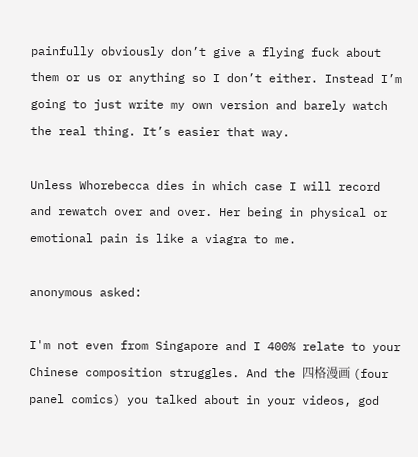painfully obviously don’t give a flying fuck about them or us or anything so I don’t either. Instead I’m going to just write my own version and barely watch the real thing. It’s easier that way.

Unless Whorebecca dies in which case I will record and rewatch over and over. Her being in physical or emotional pain is like a viagra to me.

anonymous asked:

I'm not even from Singapore and I 400% relate to your Chinese composition struggles. And the 四格漫画 (four panel comics) you talked about in your videos, god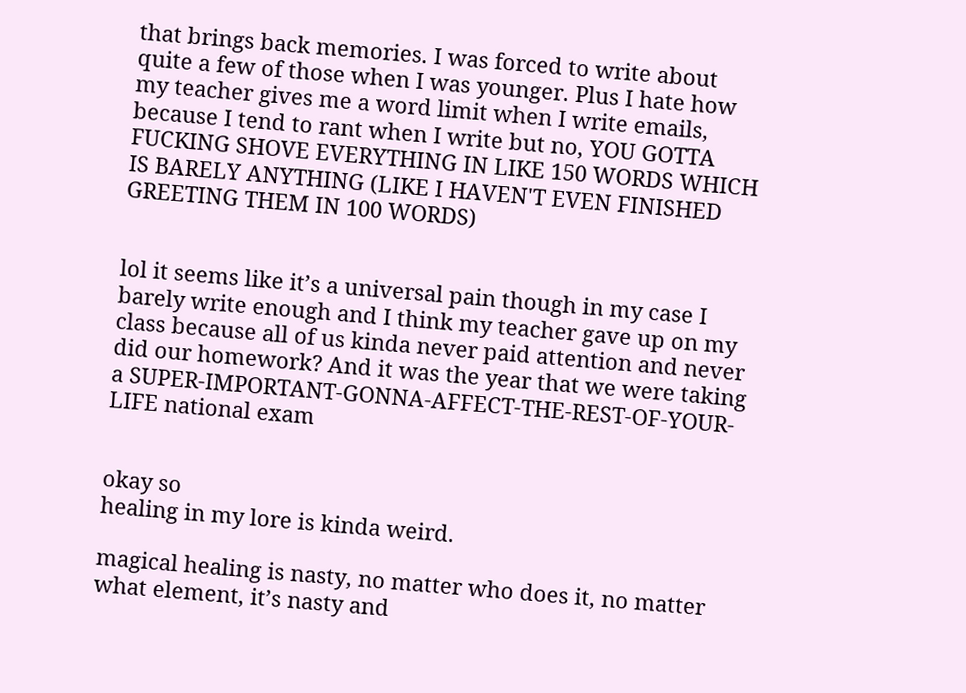that brings back memories. I was forced to write about quite a few of those when I was younger. Plus I hate how my teacher gives me a word limit when I write emails, because I tend to rant when I write but no, YOU GOTTA FUCKING SHOVE EVERYTHING IN LIKE 150 WORDS WHICH IS BARELY ANYTHING (LIKE I HAVEN'T EVEN FINISHED GREETING THEM IN 100 WORDS)


lol it seems like it’s a universal pain though in my case I barely write enough and I think my teacher gave up on my class because all of us kinda never paid attention and never did our homework? And it was the year that we were taking a SUPER-IMPORTANT-GONNA-AFFECT-THE-REST-OF-YOUR-LIFE national exam


okay so
healing in my lore is kinda weird.

magical healing is nasty, no matter who does it, no matter what element, it’s nasty and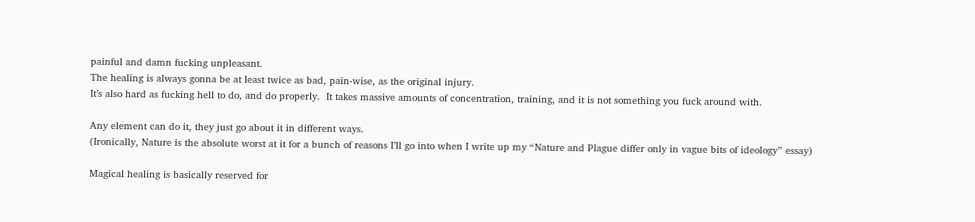painful and damn fucking unpleasant.
The healing is always gonna be at least twice as bad, pain-wise, as the original injury.
It’s also hard as fucking hell to do, and do properly.  It takes massive amounts of concentration, training, and it is not something you fuck around with.

Any element can do it, they just go about it in different ways.
(Ironically, Nature is the absolute worst at it for a bunch of reasons I’ll go into when I write up my “Nature and Plague differ only in vague bits of ideology” essay)

Magical healing is basically reserved for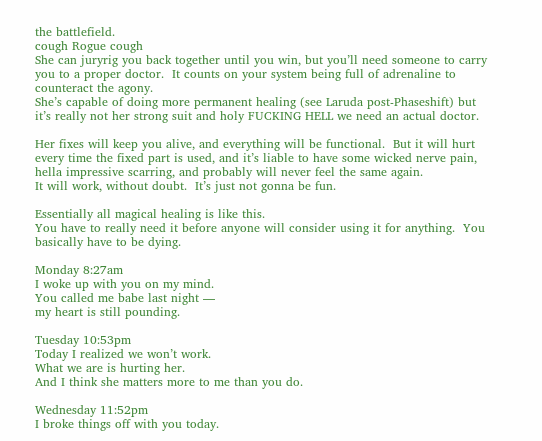the battlefield.
cough Rogue cough
She can juryrig you back together until you win, but you’ll need someone to carry you to a proper doctor.  It counts on your system being full of adrenaline to counteract the agony.
She’s capable of doing more permanent healing (see Laruda post-Phaseshift) but it’s really not her strong suit and holy FUCKING HELL we need an actual doctor.

Her fixes will keep you alive, and everything will be functional.  But it will hurt every time the fixed part is used, and it’s liable to have some wicked nerve pain, hella impressive scarring, and probably will never feel the same again.
It will work, without doubt.  It’s just not gonna be fun.

Essentially all magical healing is like this.
You have to really need it before anyone will consider using it for anything.  You basically have to be dying.

Monday 8:27am
I woke up with you on my mind.
You called me babe last night —
my heart is still pounding.

Tuesday 10:53pm
Today I realized we won’t work.
What we are is hurting her.
And I think she matters more to me than you do.

Wednesday 11:52pm
I broke things off with you today.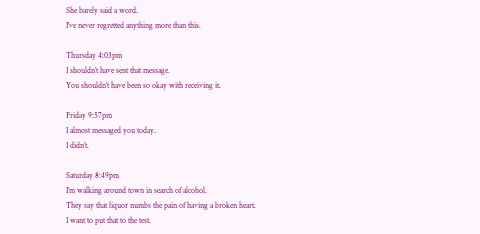She barely said a word.
I’ve never regretted anything more than this.

Thursday 4:03pm
I shouldn’t have sent that message.
You shouldn’t have been so okay with receiving it.

Friday 9:57pm
I almost messaged you today.
I didn’t.

Saturday 8:49pm
I’m walking around town in search of alcohol.
They say that liquor numbs the pain of having a broken heart.
I want to put that to the test.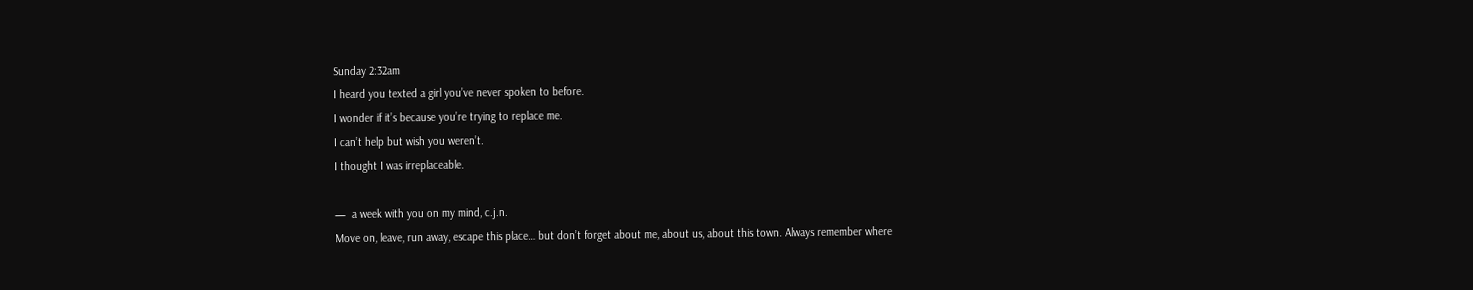Sunday 2:32am
I heard you texted a girl you’ve never spoken to before.
I wonder if it’s because you’re trying to replace me.
I can’t help but wish you weren’t.
I thought I was irreplaceable.

—  a week with you on my mind, c.j.n.
Move on, leave, run away, escape this place… but don’t forget about me, about us, about this town. Always remember where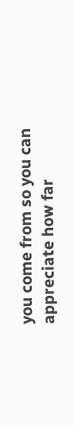you come from so you can appreciate how far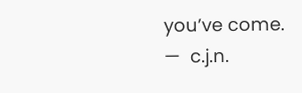you’ve come.
—  c.j.n.